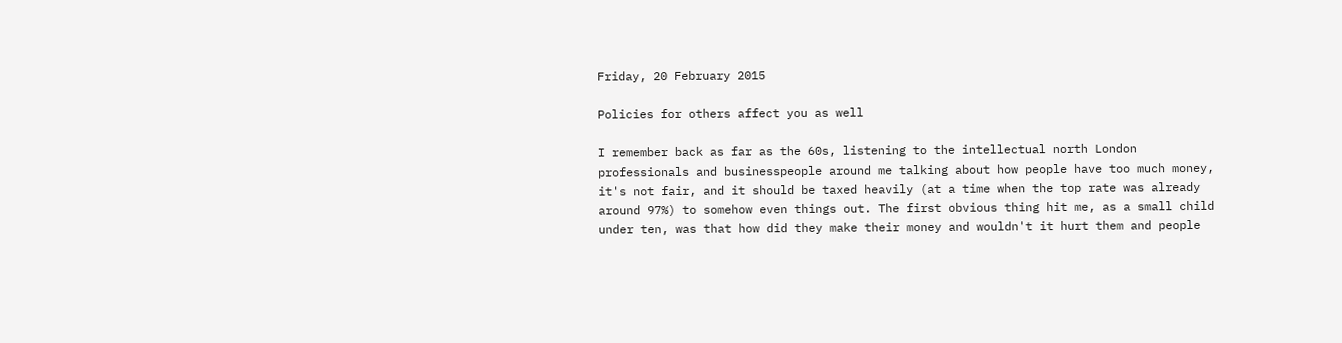Friday, 20 February 2015

Policies for others affect you as well

I remember back as far as the 60s, listening to the intellectual north London professionals and businesspeople around me talking about how people have too much money, it's not fair, and it should be taxed heavily (at a time when the top rate was already around 97%) to somehow even things out. The first obvious thing hit me, as a small child under ten, was that how did they make their money and wouldn't it hurt them and people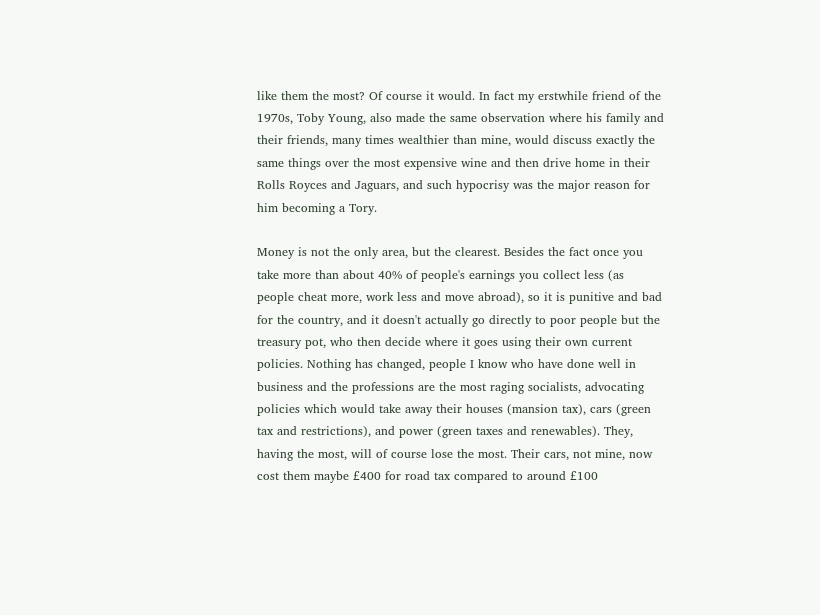like them the most? Of course it would. In fact my erstwhile friend of the 1970s, Toby Young, also made the same observation where his family and their friends, many times wealthier than mine, would discuss exactly the same things over the most expensive wine and then drive home in their Rolls Royces and Jaguars, and such hypocrisy was the major reason for him becoming a Tory.

Money is not the only area, but the clearest. Besides the fact once you take more than about 40% of people's earnings you collect less (as people cheat more, work less and move abroad), so it is punitive and bad for the country, and it doesn't actually go directly to poor people but the treasury pot, who then decide where it goes using their own current policies. Nothing has changed, people I know who have done well in business and the professions are the most raging socialists, advocating policies which would take away their houses (mansion tax), cars (green tax and restrictions), and power (green taxes and renewables). They, having the most, will of course lose the most. Their cars, not mine, now cost them maybe £400 for road tax compared to around £100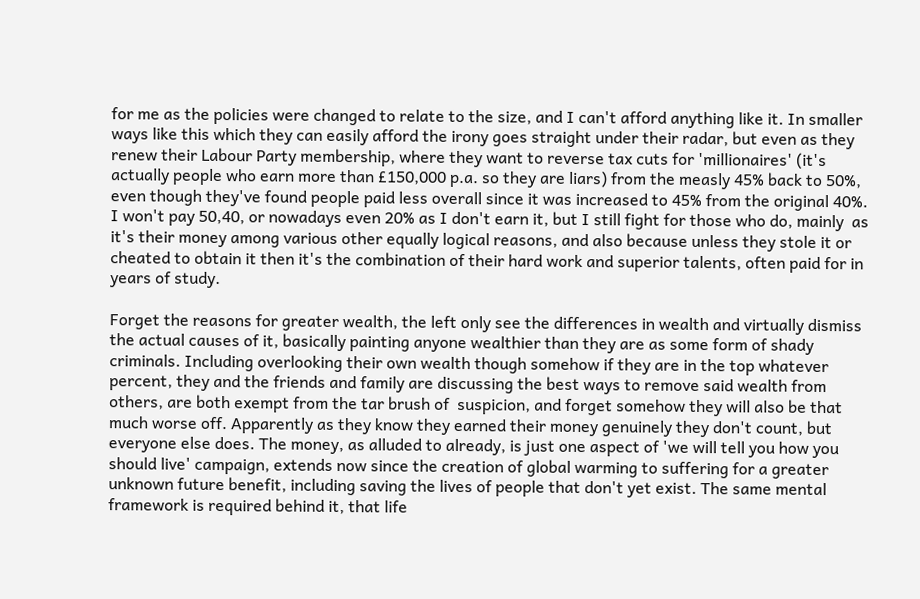for me as the policies were changed to relate to the size, and I can't afford anything like it. In smaller ways like this which they can easily afford the irony goes straight under their radar, but even as they renew their Labour Party membership, where they want to reverse tax cuts for 'millionaires' (it's actually people who earn more than £150,000 p.a. so they are liars) from the measly 45% back to 50%, even though they've found people paid less overall since it was increased to 45% from the original 40%. I won't pay 50,40, or nowadays even 20% as I don't earn it, but I still fight for those who do, mainly  as it's their money among various other equally logical reasons, and also because unless they stole it or cheated to obtain it then it's the combination of their hard work and superior talents, often paid for in years of study.

Forget the reasons for greater wealth, the left only see the differences in wealth and virtually dismiss the actual causes of it, basically painting anyone wealthier than they are as some form of shady criminals. Including overlooking their own wealth though somehow if they are in the top whatever percent, they and the friends and family are discussing the best ways to remove said wealth from others, are both exempt from the tar brush of  suspicion, and forget somehow they will also be that much worse off. Apparently as they know they earned their money genuinely they don't count, but everyone else does. The money, as alluded to already, is just one aspect of 'we will tell you how you should live' campaign, extends now since the creation of global warming to suffering for a greater unknown future benefit, including saving the lives of people that don't yet exist. The same mental framework is required behind it, that life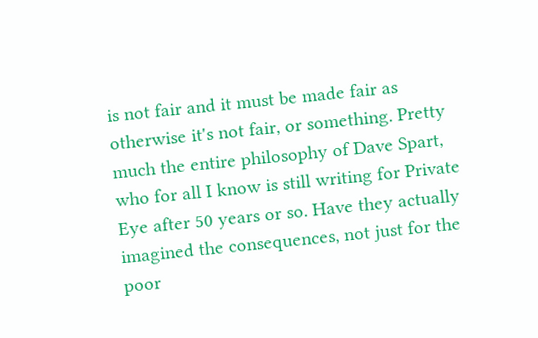is not fair and it must be made fair as otherwise it's not fair, or something. Pretty much the entire philosophy of Dave Spart, who for all I know is still writing for Private Eye after 50 years or so. Have they actually imagined the consequences, not just for the poor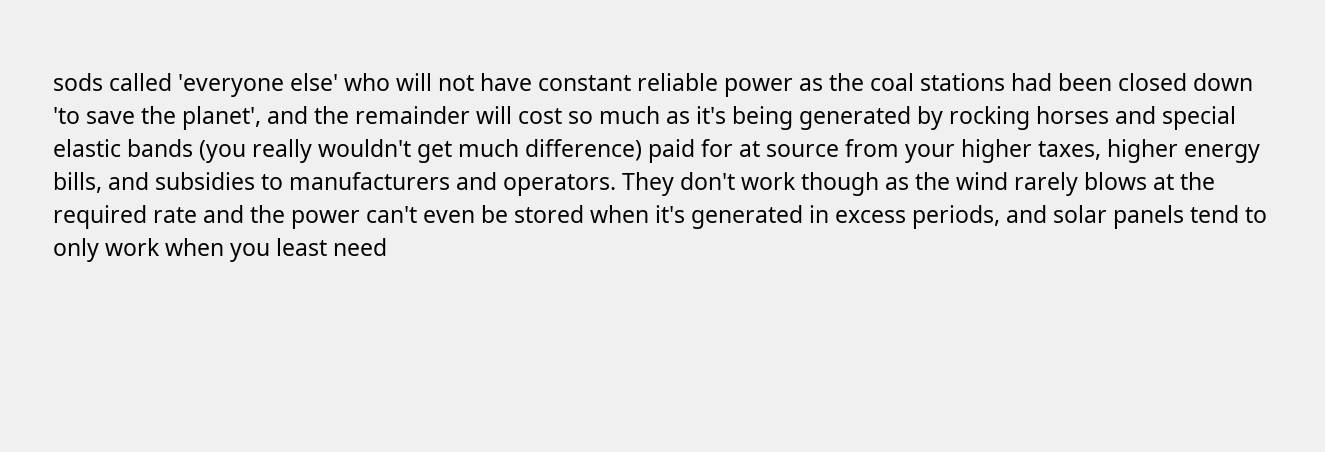sods called 'everyone else' who will not have constant reliable power as the coal stations had been closed down 'to save the planet', and the remainder will cost so much as it's being generated by rocking horses and special elastic bands (you really wouldn't get much difference) paid for at source from your higher taxes, higher energy bills, and subsidies to manufacturers and operators. They don't work though as the wind rarely blows at the required rate and the power can't even be stored when it's generated in excess periods, and solar panels tend to only work when you least need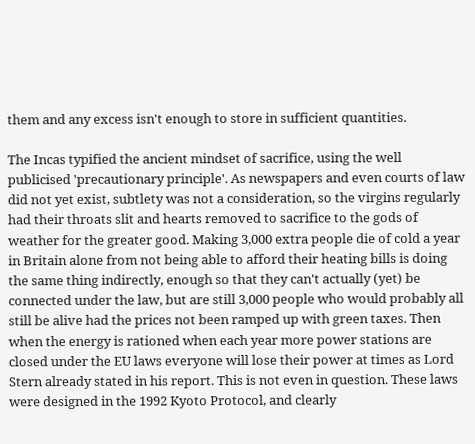them and any excess isn't enough to store in sufficient quantities.

The Incas typified the ancient mindset of sacrifice, using the well publicised 'precautionary principle'. As newspapers and even courts of law did not yet exist, subtlety was not a consideration, so the virgins regularly had their throats slit and hearts removed to sacrifice to the gods of weather for the greater good. Making 3,000 extra people die of cold a year in Britain alone from not being able to afford their heating bills is doing the same thing indirectly, enough so that they can't actually (yet) be connected under the law, but are still 3,000 people who would probably all still be alive had the prices not been ramped up with green taxes. Then when the energy is rationed when each year more power stations are closed under the EU laws everyone will lose their power at times as Lord Stern already stated in his report. This is not even in question. These laws were designed in the 1992 Kyoto Protocol, and clearly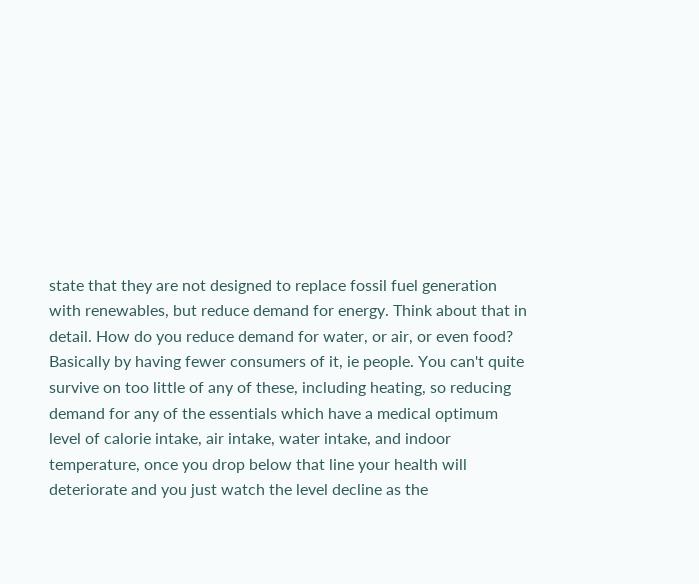state that they are not designed to replace fossil fuel generation with renewables, but reduce demand for energy. Think about that in detail. How do you reduce demand for water, or air, or even food? Basically by having fewer consumers of it, ie people. You can't quite survive on too little of any of these, including heating, so reducing demand for any of the essentials which have a medical optimum level of calorie intake, air intake, water intake, and indoor temperature, once you drop below that line your health will deteriorate and you just watch the level decline as the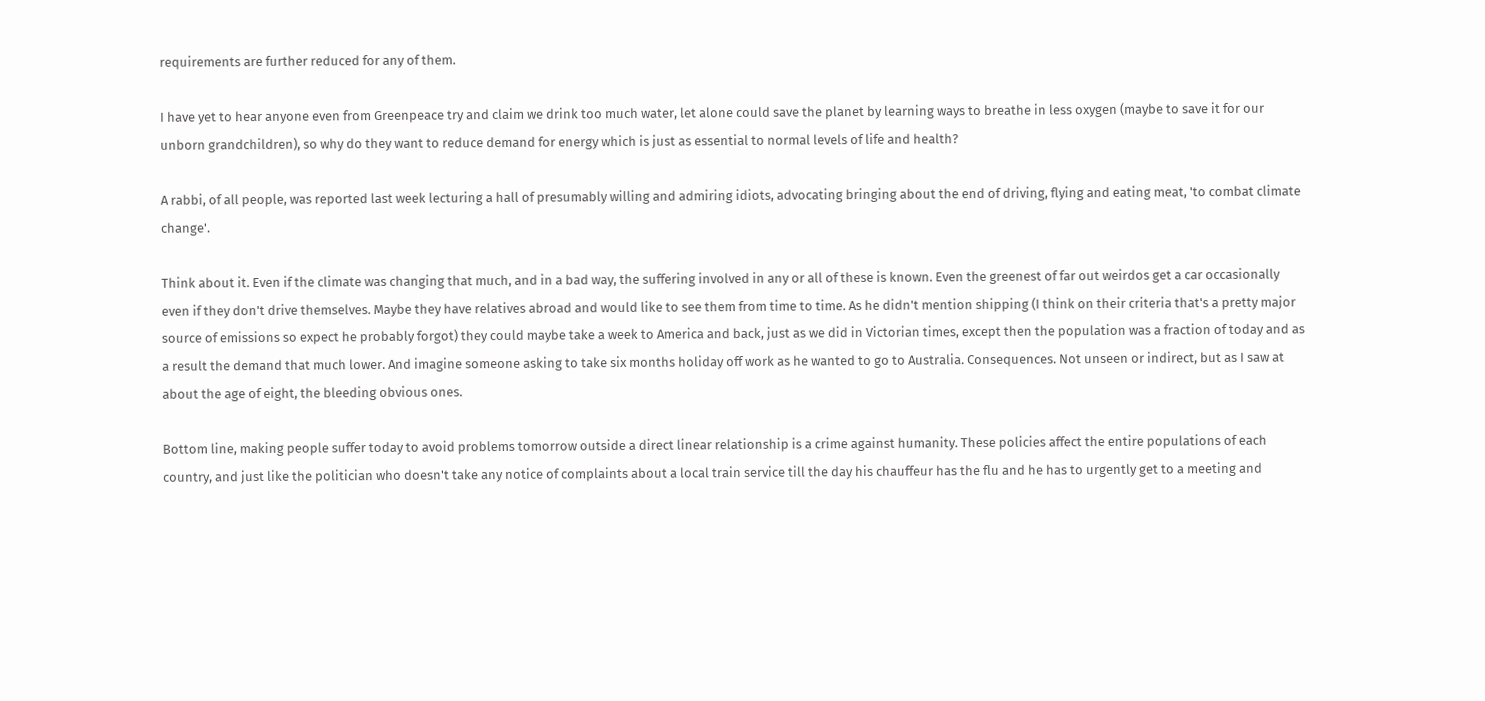requirements are further reduced for any of them.

I have yet to hear anyone even from Greenpeace try and claim we drink too much water, let alone could save the planet by learning ways to breathe in less oxygen (maybe to save it for our unborn grandchildren), so why do they want to reduce demand for energy which is just as essential to normal levels of life and health?

A rabbi, of all people, was reported last week lecturing a hall of presumably willing and admiring idiots, advocating bringing about the end of driving, flying and eating meat, 'to combat climate change'.

Think about it. Even if the climate was changing that much, and in a bad way, the suffering involved in any or all of these is known. Even the greenest of far out weirdos get a car occasionally even if they don't drive themselves. Maybe they have relatives abroad and would like to see them from time to time. As he didn't mention shipping (I think on their criteria that's a pretty major source of emissions so expect he probably forgot) they could maybe take a week to America and back, just as we did in Victorian times, except then the population was a fraction of today and as a result the demand that much lower. And imagine someone asking to take six months holiday off work as he wanted to go to Australia. Consequences. Not unseen or indirect, but as I saw at about the age of eight, the bleeding obvious ones.

Bottom line, making people suffer today to avoid problems tomorrow outside a direct linear relationship is a crime against humanity. These policies affect the entire populations of each country, and just like the politician who doesn't take any notice of complaints about a local train service till the day his chauffeur has the flu and he has to urgently get to a meeting and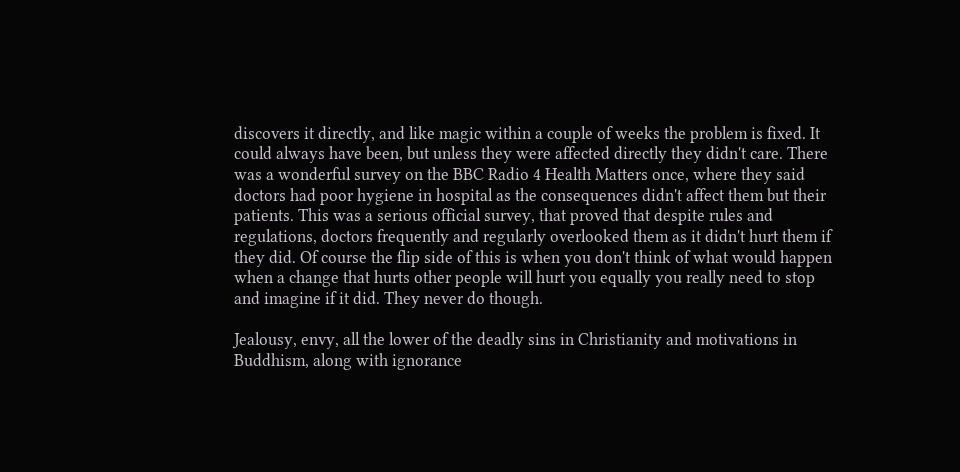discovers it directly, and like magic within a couple of weeks the problem is fixed. It could always have been, but unless they were affected directly they didn't care. There was a wonderful survey on the BBC Radio 4 Health Matters once, where they said doctors had poor hygiene in hospital as the consequences didn't affect them but their patients. This was a serious official survey, that proved that despite rules and regulations, doctors frequently and regularly overlooked them as it didn't hurt them if they did. Of course the flip side of this is when you don't think of what would happen when a change that hurts other people will hurt you equally you really need to stop and imagine if it did. They never do though.

Jealousy, envy, all the lower of the deadly sins in Christianity and motivations in Buddhism, along with ignorance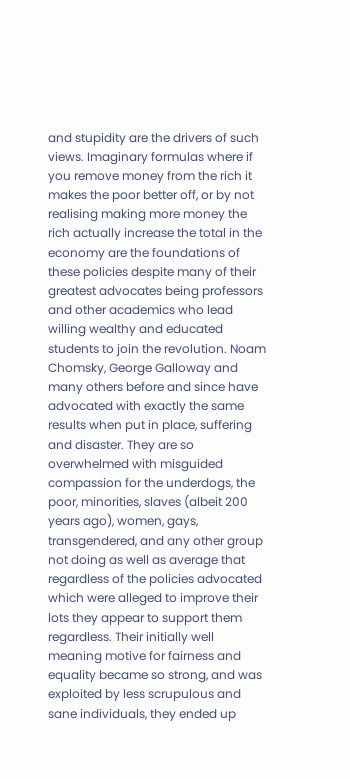and stupidity are the drivers of such views. Imaginary formulas where if you remove money from the rich it makes the poor better off, or by not realising making more money the rich actually increase the total in the economy are the foundations of these policies despite many of their greatest advocates being professors and other academics who lead willing wealthy and educated students to join the revolution. Noam Chomsky, George Galloway and many others before and since have advocated with exactly the same results when put in place, suffering and disaster. They are so overwhelmed with misguided compassion for the underdogs, the poor, minorities, slaves (albeit 200 years ago), women, gays, transgendered, and any other group not doing as well as average that regardless of the policies advocated which were alleged to improve their lots they appear to support them regardless. Their initially well meaning motive for fairness and equality became so strong, and was exploited by less scrupulous and sane individuals, they ended up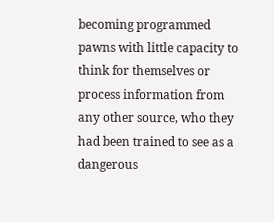becoming programmed pawns with little capacity to think for themselves or process information from any other source, who they had been trained to see as a dangerous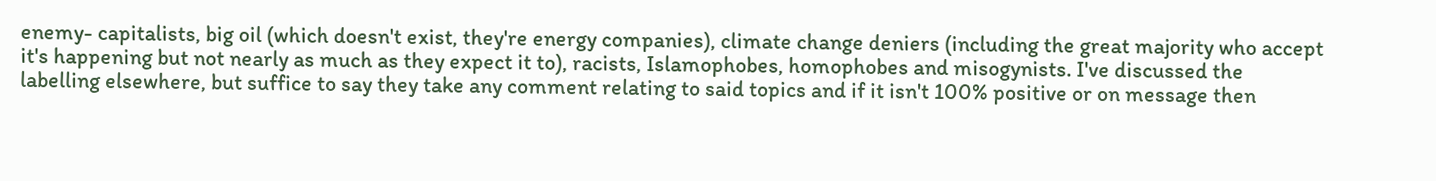enemy- capitalists, big oil (which doesn't exist, they're energy companies), climate change deniers (including the great majority who accept it's happening but not nearly as much as they expect it to), racists, Islamophobes, homophobes and misogynists. I've discussed the labelling elsewhere, but suffice to say they take any comment relating to said topics and if it isn't 100% positive or on message then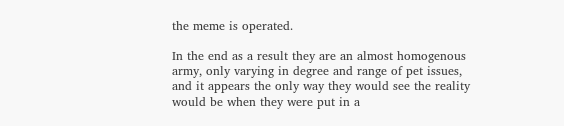the meme is operated.

In the end as a result they are an almost homogenous army, only varying in degree and range of pet issues, and it appears the only way they would see the reality would be when they were put in a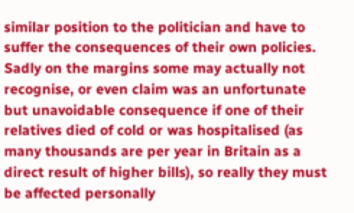similar position to the politician and have to suffer the consequences of their own policies. Sadly on the margins some may actually not recognise, or even claim was an unfortunate but unavoidable consequence if one of their relatives died of cold or was hospitalised (as many thousands are per year in Britain as a direct result of higher bills), so really they must be affected personally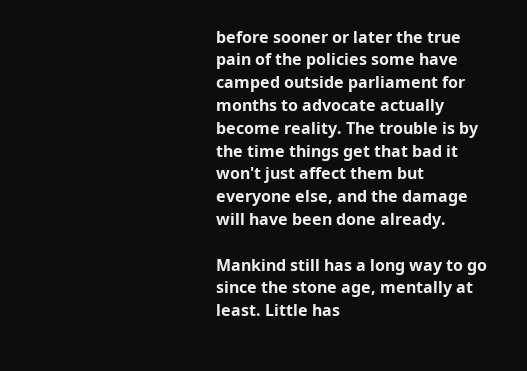before sooner or later the true pain of the policies some have camped outside parliament for months to advocate actually become reality. The trouble is by the time things get that bad it won't just affect them but everyone else, and the damage will have been done already.

Mankind still has a long way to go since the stone age, mentally at least. Little has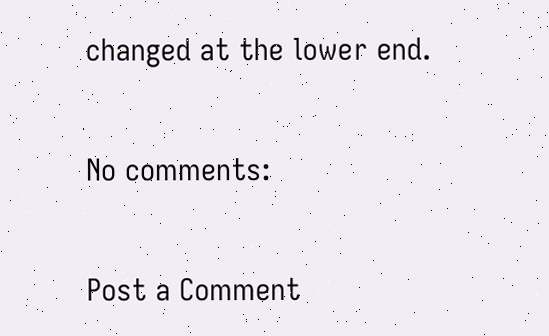changed at the lower end.

No comments:

Post a Comment